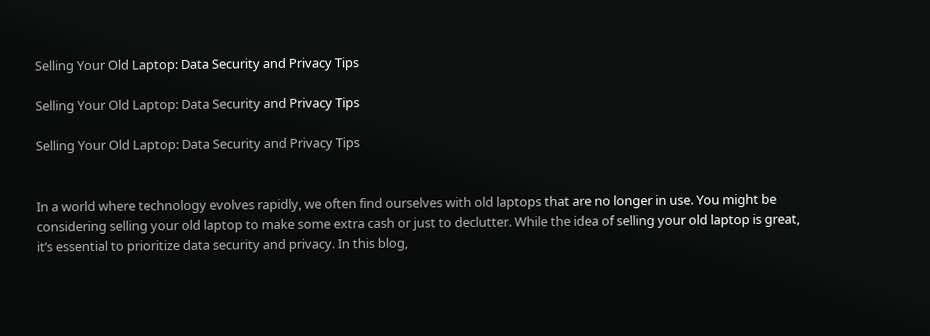Selling Your Old Laptop: Data Security and Privacy Tips

Selling Your Old Laptop: Data Security and Privacy Tips

Selling Your Old Laptop: Data Security and Privacy Tips


In a world where technology evolves rapidly, we often find ourselves with old laptops that are no longer in use. You might be considering selling your old laptop to make some extra cash or just to declutter. While the idea of selling your old laptop is great, it’s essential to prioritize data security and privacy. In this blog,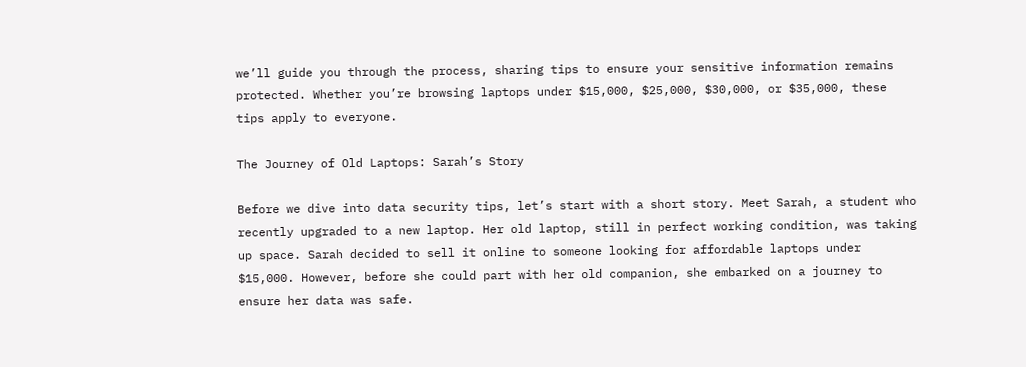we’ll guide you through the process, sharing tips to ensure your sensitive information remains protected. Whether you’re browsing laptops under $15,000, $25,000, $30,000, or $35,000, these tips apply to everyone.

The Journey of Old Laptops: Sarah’s Story

Before we dive into data security tips, let’s start with a short story. Meet Sarah, a student who recently upgraded to a new laptop. Her old laptop, still in perfect working condition, was taking up space. Sarah decided to sell it online to someone looking for affordable laptops under $15,000. However, before she could part with her old companion, she embarked on a journey to ensure her data was safe.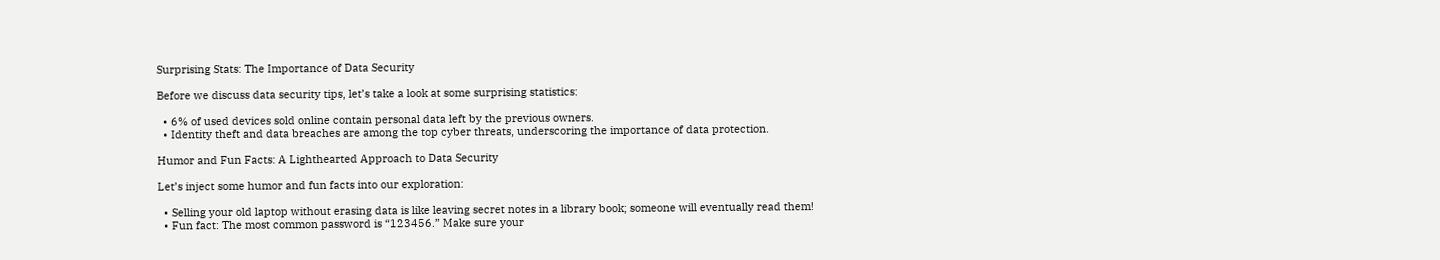Surprising Stats: The Importance of Data Security

Before we discuss data security tips, let’s take a look at some surprising statistics:

  • 6% of used devices sold online contain personal data left by the previous owners.
  • Identity theft and data breaches are among the top cyber threats, underscoring the importance of data protection.

Humor and Fun Facts: A Lighthearted Approach to Data Security

Let’s inject some humor and fun facts into our exploration:

  • Selling your old laptop without erasing data is like leaving secret notes in a library book; someone will eventually read them!
  • Fun fact: The most common password is “123456.” Make sure your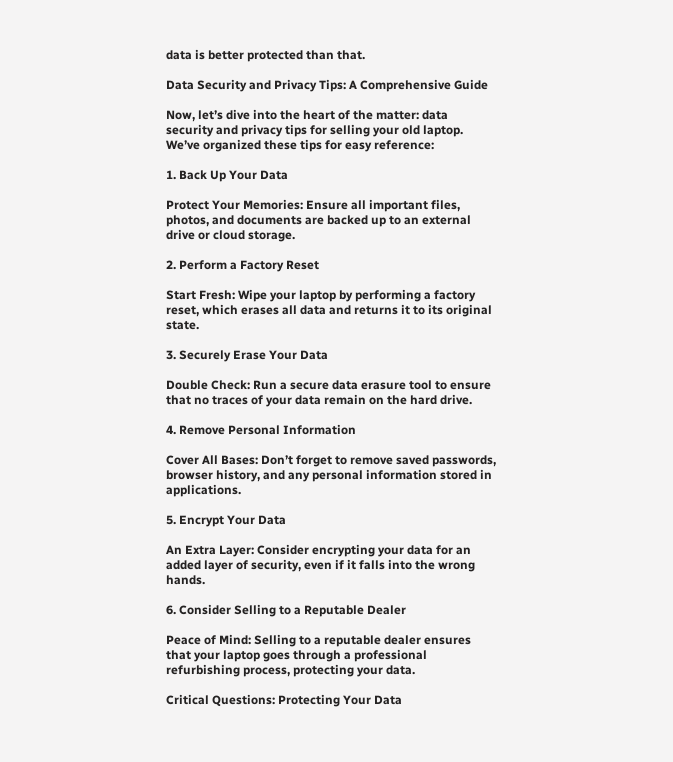data is better protected than that.

Data Security and Privacy Tips: A Comprehensive Guide

Now, let’s dive into the heart of the matter: data security and privacy tips for selling your old laptop. We’ve organized these tips for easy reference:

1. Back Up Your Data

Protect Your Memories: Ensure all important files, photos, and documents are backed up to an external drive or cloud storage.

2. Perform a Factory Reset

Start Fresh: Wipe your laptop by performing a factory reset, which erases all data and returns it to its original state.

3. Securely Erase Your Data

Double Check: Run a secure data erasure tool to ensure that no traces of your data remain on the hard drive.

4. Remove Personal Information

Cover All Bases: Don’t forget to remove saved passwords, browser history, and any personal information stored in applications.

5. Encrypt Your Data

An Extra Layer: Consider encrypting your data for an added layer of security, even if it falls into the wrong hands.

6. Consider Selling to a Reputable Dealer

Peace of Mind: Selling to a reputable dealer ensures that your laptop goes through a professional refurbishing process, protecting your data.

Critical Questions: Protecting Your Data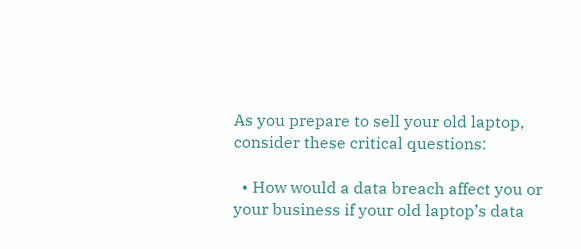As you prepare to sell your old laptop, consider these critical questions:

  • How would a data breach affect you or your business if your old laptop’s data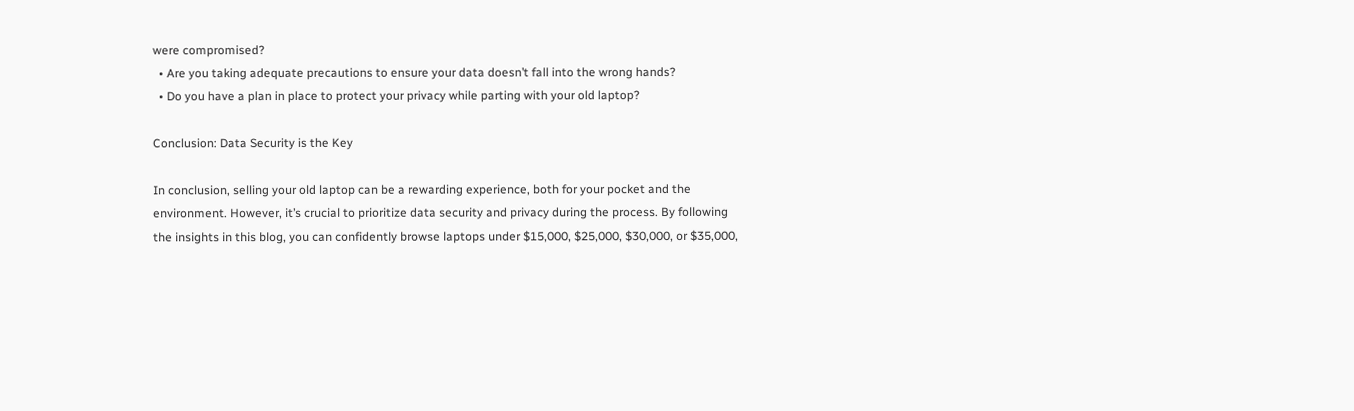were compromised?
  • Are you taking adequate precautions to ensure your data doesn’t fall into the wrong hands?
  • Do you have a plan in place to protect your privacy while parting with your old laptop?

Conclusion: Data Security is the Key

In conclusion, selling your old laptop can be a rewarding experience, both for your pocket and the environment. However, it’s crucial to prioritize data security and privacy during the process. By following the insights in this blog, you can confidently browse laptops under $15,000, $25,000, $30,000, or $35,000,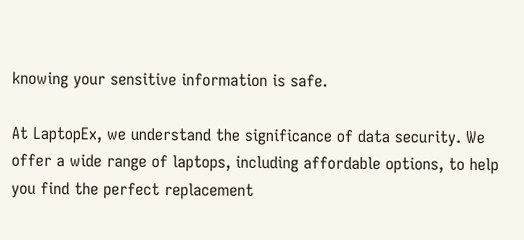knowing your sensitive information is safe.

At LaptopEx, we understand the significance of data security. We offer a wide range of laptops, including affordable options, to help you find the perfect replacement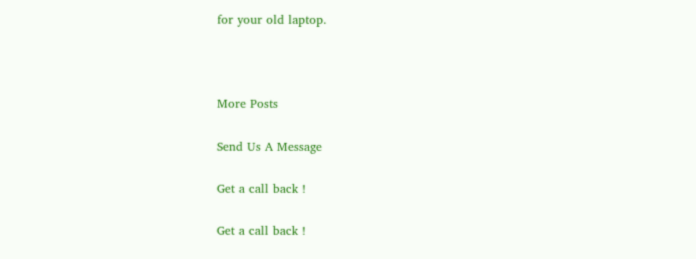for your old laptop.



More Posts

Send Us A Message

Get a call back !

Get a call back !